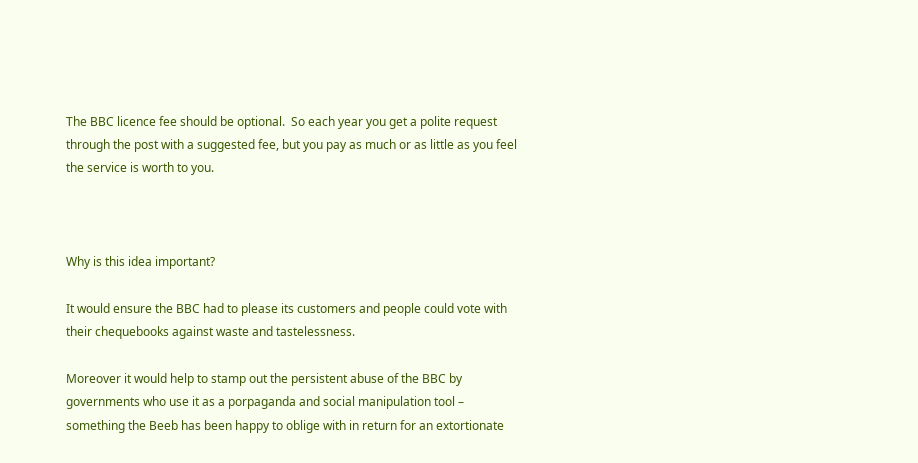The BBC licence fee should be optional.  So each year you get a polite request through the post with a suggested fee, but you pay as much or as little as you feel the service is worth to you.



Why is this idea important?

It would ensure the BBC had to please its customers and people could vote with their chequebooks against waste and tastelessness.

Moreover it would help to stamp out the persistent abuse of the BBC by governments who use it as a porpaganda and social manipulation tool – something the Beeb has been happy to oblige with in return for an extortionate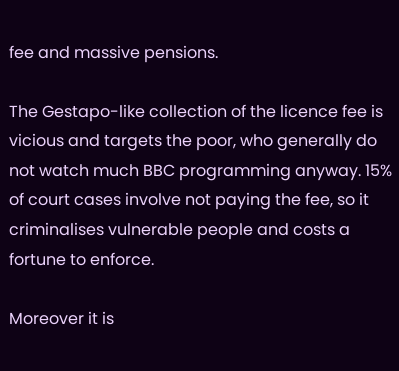fee and massive pensions.

The Gestapo-like collection of the licence fee is vicious and targets the poor, who generally do not watch much BBC programming anyway. 15% of court cases involve not paying the fee, so it criminalises vulnerable people and costs a fortune to enforce.

Moreover it is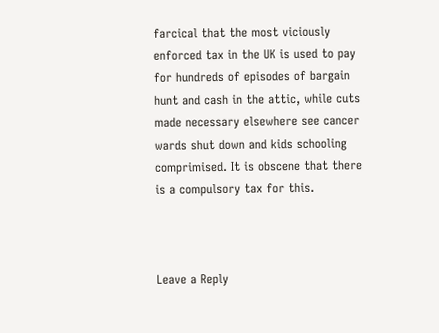farcical that the most viciously enforced tax in the UK is used to pay for hundreds of episodes of bargain hunt and cash in the attic, while cuts made necessary elsewhere see cancer wards shut down and kids schooling comprimised. It is obscene that there is a compulsory tax for this.



Leave a Reply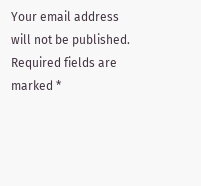Your email address will not be published. Required fields are marked *